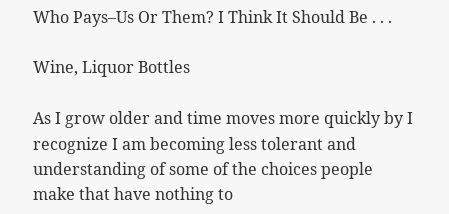Who Pays–Us Or Them? I Think It Should Be . . .

Wine, Liquor Bottles

As I grow older and time moves more quickly by I recognize I am becoming less tolerant and understanding of some of the choices people make that have nothing to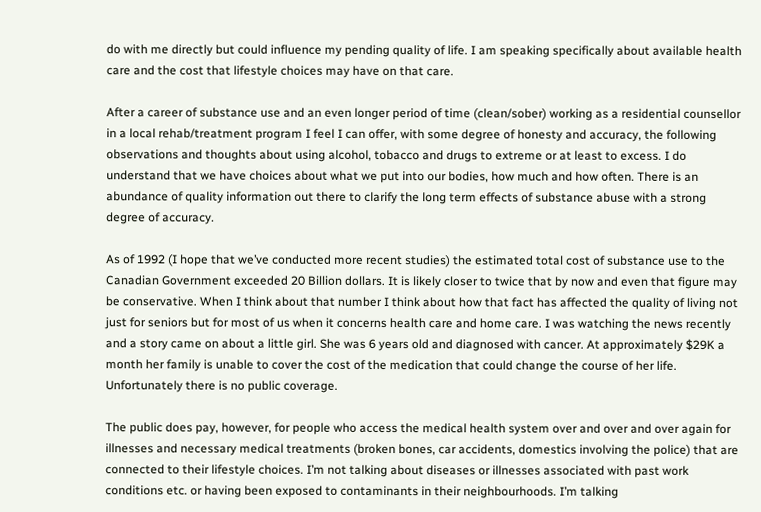do with me directly but could influence my pending quality of life. I am speaking specifically about available health care and the cost that lifestyle choices may have on that care.

After a career of substance use and an even longer period of time (clean/sober) working as a residential counsellor in a local rehab/treatment program I feel I can offer, with some degree of honesty and accuracy, the following observations and thoughts about using alcohol, tobacco and drugs to extreme or at least to excess. I do understand that we have choices about what we put into our bodies, how much and how often. There is an abundance of quality information out there to clarify the long term effects of substance abuse with a strong degree of accuracy.

As of 1992 (I hope that we’ve conducted more recent studies) the estimated total cost of substance use to the Canadian Government exceeded 20 Billion dollars. It is likely closer to twice that by now and even that figure may be conservative. When I think about that number I think about how that fact has affected the quality of living not just for seniors but for most of us when it concerns health care and home care. I was watching the news recently and a story came on about a little girl. She was 6 years old and diagnosed with cancer. At approximately $29K a month her family is unable to cover the cost of the medication that could change the course of her life. Unfortunately there is no public coverage.

The public does pay, however, for people who access the medical health system over and over and over again for illnesses and necessary medical treatments (broken bones, car accidents, domestics involving the police) that are connected to their lifestyle choices. I’m not talking about diseases or illnesses associated with past work conditions etc. or having been exposed to contaminants in their neighbourhoods. I’m talking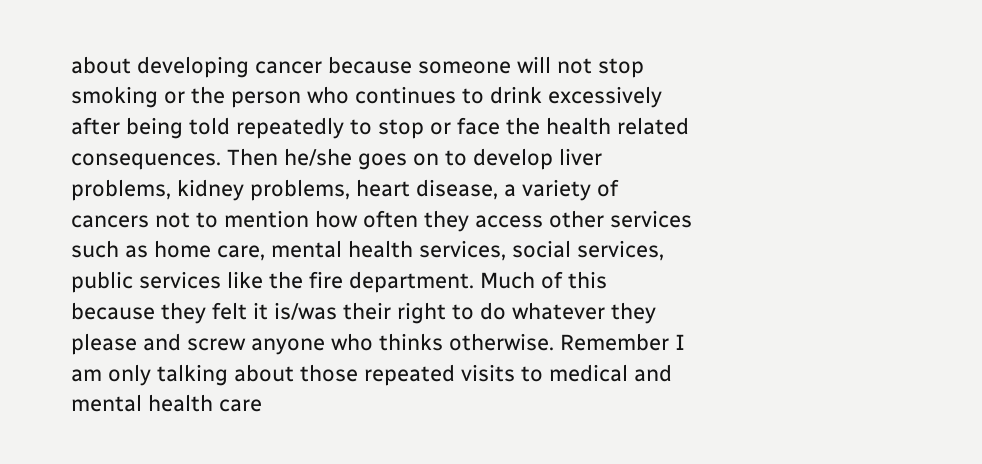about developing cancer because someone will not stop smoking or the person who continues to drink excessively after being told repeatedly to stop or face the health related consequences. Then he/she goes on to develop liver problems, kidney problems, heart disease, a variety of cancers not to mention how often they access other services such as home care, mental health services, social services, public services like the fire department. Much of this because they felt it is/was their right to do whatever they please and screw anyone who thinks otherwise. Remember I am only talking about those repeated visits to medical and mental health care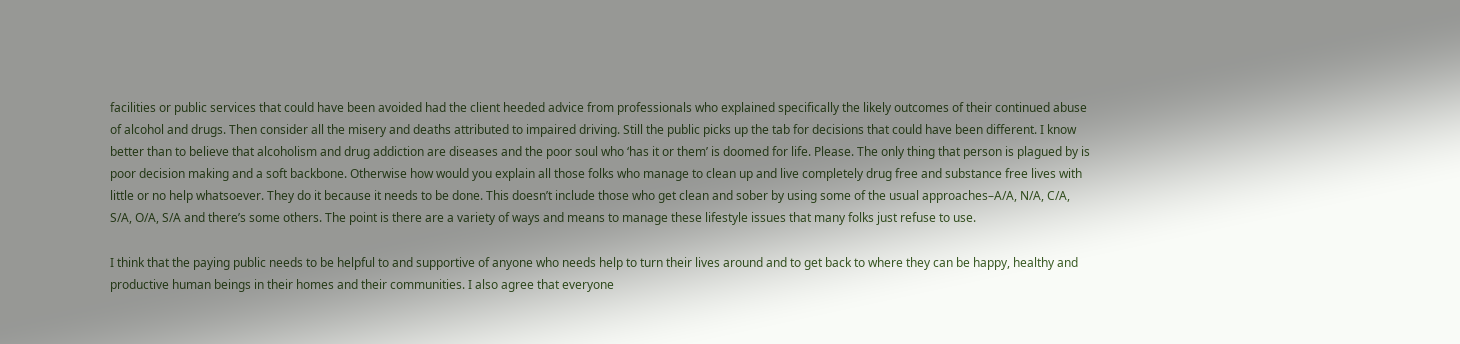facilities or public services that could have been avoided had the client heeded advice from professionals who explained specifically the likely outcomes of their continued abuse of alcohol and drugs. Then consider all the misery and deaths attributed to impaired driving. Still the public picks up the tab for decisions that could have been different. I know better than to believe that alcoholism and drug addiction are diseases and the poor soul who ‘has it or them’ is doomed for life. Please. The only thing that person is plagued by is poor decision making and a soft backbone. Otherwise how would you explain all those folks who manage to clean up and live completely drug free and substance free lives with little or no help whatsoever. They do it because it needs to be done. This doesn’t include those who get clean and sober by using some of the usual approaches–A/A, N/A, C/A, S/A, O/A, S/A and there’s some others. The point is there are a variety of ways and means to manage these lifestyle issues that many folks just refuse to use.

I think that the paying public needs to be helpful to and supportive of anyone who needs help to turn their lives around and to get back to where they can be happy, healthy and productive human beings in their homes and their communities. I also agree that everyone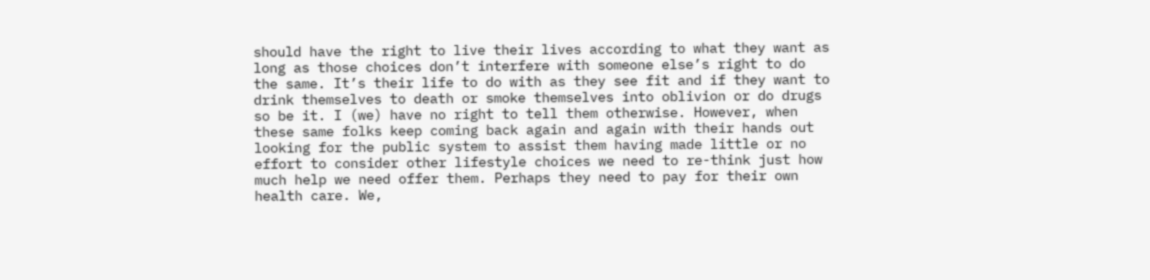should have the right to live their lives according to what they want as long as those choices don’t interfere with someone else’s right to do the same. It’s their life to do with as they see fit and if they want to drink themselves to death or smoke themselves into oblivion or do drugs so be it. I (we) have no right to tell them otherwise. However, when these same folks keep coming back again and again with their hands out looking for the public system to assist them having made little or no effort to consider other lifestyle choices we need to re-think just how much help we need offer them. Perhaps they need to pay for their own health care. We,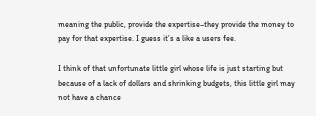meaning the public, provide the expertise–they provide the money to pay for that expertise. I guess it’s a like a users fee.

I think of that unfortunate little girl whose life is just starting but because of a lack of dollars and shrinking budgets, this little girl may not have a chance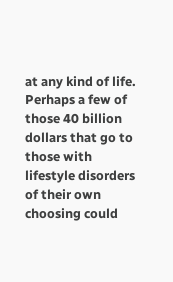at any kind of life. Perhaps a few of those 40 billion dollars that go to those with lifestyle disorders of their own choosing could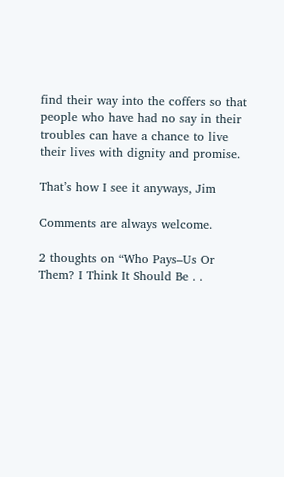find their way into the coffers so that people who have had no say in their troubles can have a chance to live their lives with dignity and promise.

That’s how I see it anyways, Jim

Comments are always welcome.

2 thoughts on “Who Pays–Us Or Them? I Think It Should Be . .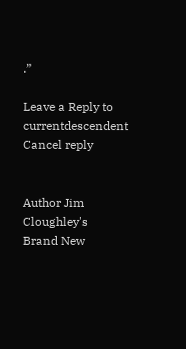.”

Leave a Reply to currentdescendent Cancel reply


Author Jim Cloughley's
Brand New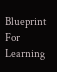Blueprint For Learning